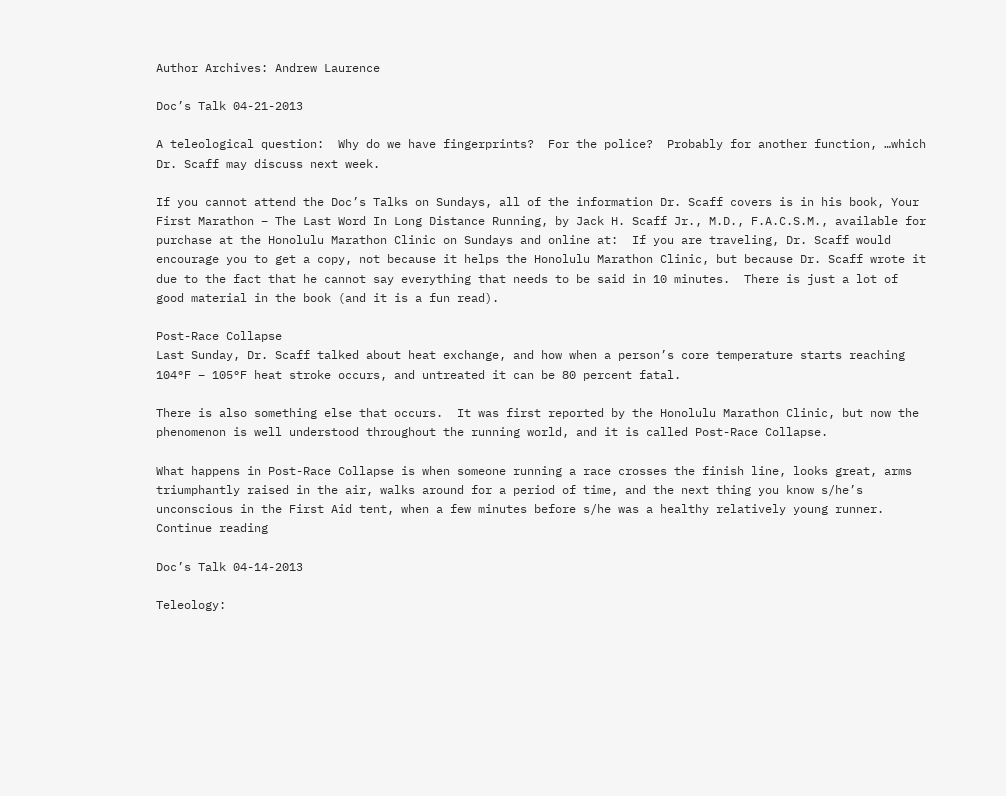Author Archives: Andrew Laurence

Doc’s Talk 04-21-2013

A teleological question:  Why do we have fingerprints?  For the police?  Probably for another function, …which Dr. Scaff may discuss next week.

If you cannot attend the Doc’s Talks on Sundays, all of the information Dr. Scaff covers is in his book, Your First Marathon – The Last Word In Long Distance Running, by Jack H. Scaff Jr., M.D., F.A.C.S.M., available for purchase at the Honolulu Marathon Clinic on Sundays and online at:  If you are traveling, Dr. Scaff would encourage you to get a copy, not because it helps the Honolulu Marathon Clinic, but because Dr. Scaff wrote it due to the fact that he cannot say everything that needs to be said in 10 minutes.  There is just a lot of good material in the book (and it is a fun read).

Post-Race Collapse
Last Sunday, Dr. Scaff talked about heat exchange, and how when a person’s core temperature starts reaching 104°F – 105°F heat stroke occurs, and untreated it can be 80 percent fatal.

There is also something else that occurs.  It was first reported by the Honolulu Marathon Clinic, but now the phenomenon is well understood throughout the running world, and it is called Post-Race Collapse.

What happens in Post-Race Collapse is when someone running a race crosses the finish line, looks great, arms triumphantly raised in the air, walks around for a period of time, and the next thing you know s/he’s unconscious in the First Aid tent, when a few minutes before s/he was a healthy relatively young runner.    Continue reading

Doc’s Talk 04-14-2013

Teleology: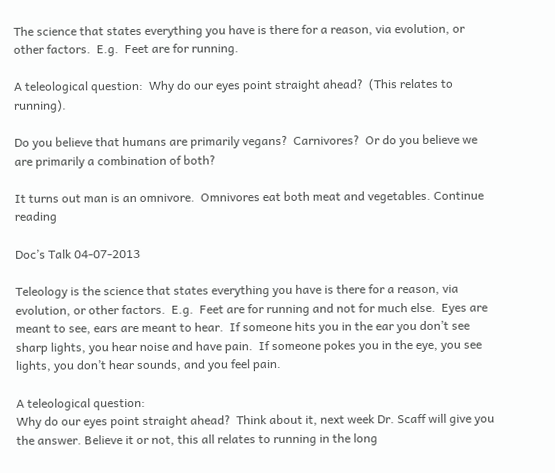The science that states everything you have is there for a reason, via evolution, or other factors.  E.g.  Feet are for running.

A teleological question:  Why do our eyes point straight ahead?  (This relates to running).

Do you believe that humans are primarily vegans?  Carnivores?  Or do you believe we are primarily a combination of both?

It turns out man is an omnivore.  Omnivores eat both meat and vegetables. Continue reading

Doc’s Talk 04-07-2013

Teleology is the science that states everything you have is there for a reason, via evolution, or other factors.  E.g.  Feet are for running and not for much else.  Eyes are meant to see, ears are meant to hear.  If someone hits you in the ear you don’t see sharp lights, you hear noise and have pain.  If someone pokes you in the eye, you see lights, you don’t hear sounds, and you feel pain.

A teleological question:
Why do our eyes point straight ahead?  Think about it, next week Dr. Scaff will give you the answer. Believe it or not, this all relates to running in the long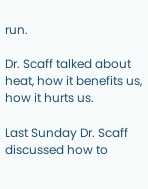run.

Dr. Scaff talked about heat, how it benefits us, how it hurts us.

Last Sunday Dr. Scaff discussed how to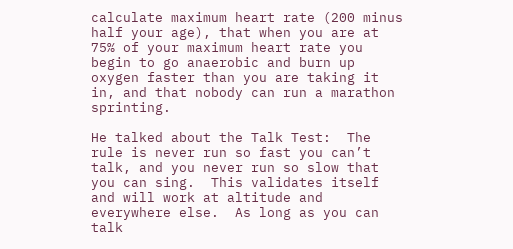calculate maximum heart rate (200 minus half your age), that when you are at 75% of your maximum heart rate you begin to go anaerobic and burn up oxygen faster than you are taking it in, and that nobody can run a marathon sprinting.

He talked about the Talk Test:  The rule is never run so fast you can’t talk, and you never run so slow that you can sing.  This validates itself and will work at altitude and everywhere else.  As long as you can talk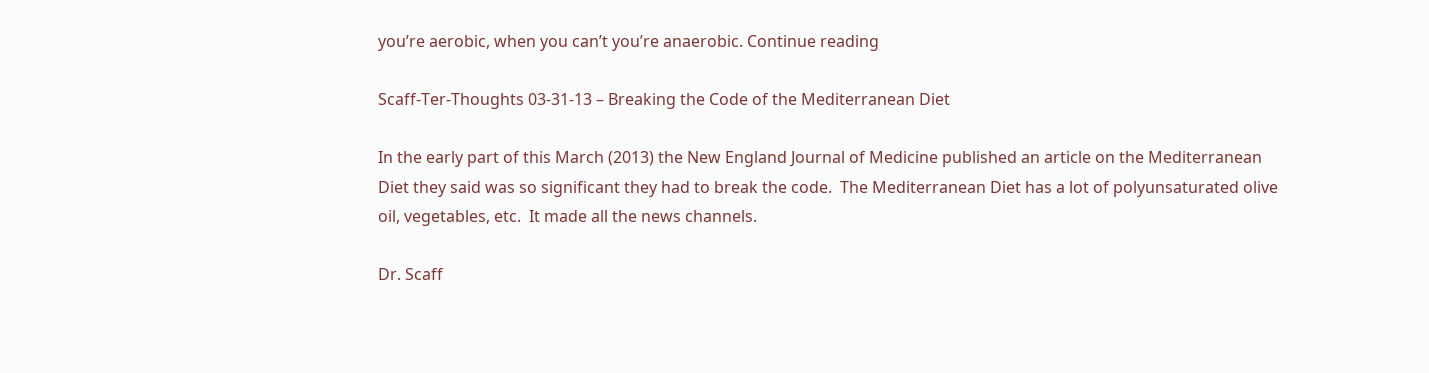you’re aerobic, when you can’t you’re anaerobic. Continue reading

Scaff-Ter-Thoughts 03-31-13 – Breaking the Code of the Mediterranean Diet

In the early part of this March (2013) the New England Journal of Medicine published an article on the Mediterranean Diet they said was so significant they had to break the code.  The Mediterranean Diet has a lot of polyunsaturated olive oil, vegetables, etc.  It made all the news channels.

Dr. Scaff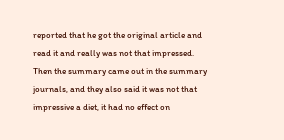reported that he got the original article and read it and really was not that impressed.  Then the summary came out in the summary journals, and they also said it was not that impressive a diet, it had no effect on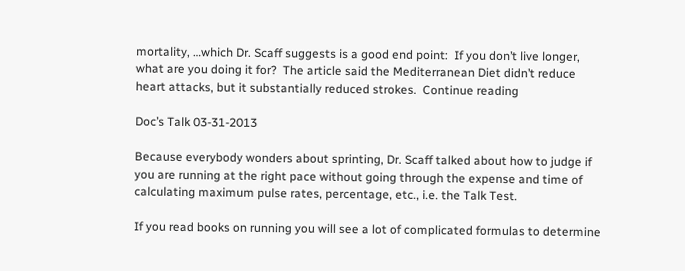mortality, …which Dr. Scaff suggests is a good end point:  If you don’t live longer, what are you doing it for?  The article said the Mediterranean Diet didn’t reduce heart attacks, but it substantially reduced strokes.  Continue reading

Doc’s Talk 03-31-2013

Because everybody wonders about sprinting, Dr. Scaff talked about how to judge if you are running at the right pace without going through the expense and time of calculating maximum pulse rates, percentage, etc., i.e. the Talk Test.

If you read books on running you will see a lot of complicated formulas to determine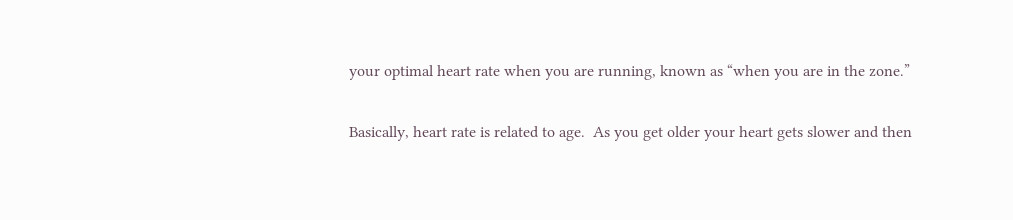your optimal heart rate when you are running, known as “when you are in the zone.”

Basically, heart rate is related to age.  As you get older your heart gets slower and then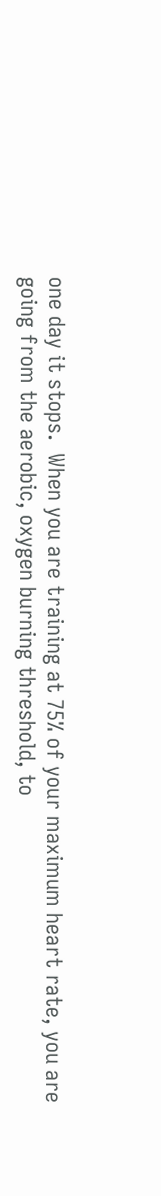one day it stops.  When you are training at 75% of your maximum heart rate, you are going from the aerobic, oxygen burning threshold, to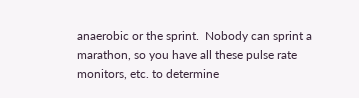anaerobic or the sprint.  Nobody can sprint a marathon, so you have all these pulse rate monitors, etc. to determine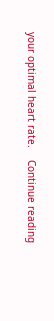your optimal heart rate.    Continue reading